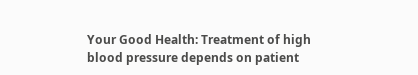Your Good Health: Treatment of high blood pressure depends on patient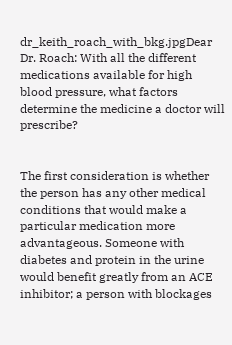dr_keith_roach_with_bkg.jpgDear Dr. Roach: With all the different medications available for high blood pressure, what factors determine the medicine a doctor will prescribe?


The first consideration is whether the person has any other medical conditions that would make a particular medication more advantageous. Someone with diabetes and protein in the urine would benefit greatly from an ACE inhibitor; a person with blockages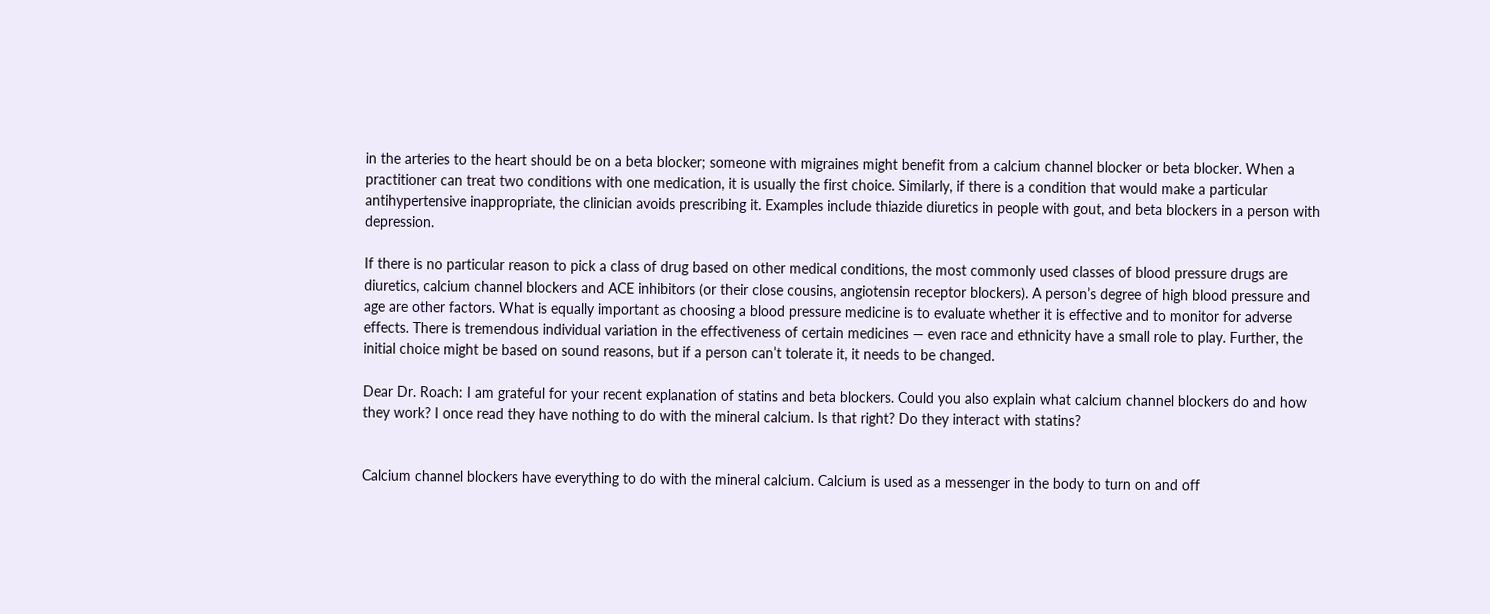in the arteries to the heart should be on a beta blocker; someone with migraines might benefit from a calcium channel blocker or beta blocker. When a practitioner can treat two conditions with one medication, it is usually the first choice. Similarly, if there is a condition that would make a particular antihypertensive inappropriate, the clinician avoids prescribing it. Examples include thiazide diuretics in people with gout, and beta blockers in a person with depression.

If there is no particular reason to pick a class of drug based on other medical conditions, the most commonly used classes of blood pressure drugs are diuretics, calcium channel blockers and ACE inhibitors (or their close cousins, angiotensin receptor blockers). A person’s degree of high blood pressure and age are other factors. What is equally important as choosing a blood pressure medicine is to evaluate whether it is effective and to monitor for adverse effects. There is tremendous individual variation in the effectiveness of certain medicines — even race and ethnicity have a small role to play. Further, the initial choice might be based on sound reasons, but if a person can’t tolerate it, it needs to be changed.

Dear Dr. Roach: I am grateful for your recent explanation of statins and beta blockers. Could you also explain what calcium channel blockers do and how they work? I once read they have nothing to do with the mineral calcium. Is that right? Do they interact with statins?


Calcium channel blockers have everything to do with the mineral calcium. Calcium is used as a messenger in the body to turn on and off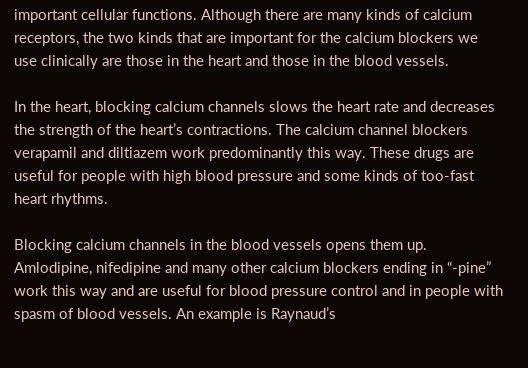important cellular functions. Although there are many kinds of calcium receptors, the two kinds that are important for the calcium blockers we use clinically are those in the heart and those in the blood vessels.

In the heart, blocking calcium channels slows the heart rate and decreases the strength of the heart’s contractions. The calcium channel blockers verapamil and diltiazem work predominantly this way. These drugs are useful for people with high blood pressure and some kinds of too-fast heart rhythms.

Blocking calcium channels in the blood vessels opens them up. Amlodipine, nifedipine and many other calcium blockers ending in “-pine” work this way and are useful for blood pressure control and in people with spasm of blood vessels. An example is Raynaud’s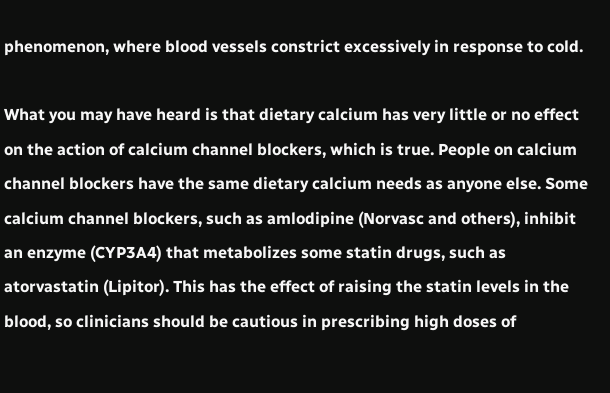phenomenon, where blood vessels constrict excessively in response to cold.

What you may have heard is that dietary calcium has very little or no effect on the action of calcium channel blockers, which is true. People on calcium channel blockers have the same dietary calcium needs as anyone else. Some calcium channel blockers, such as amlodipine (Norvasc and others), inhibit an enzyme (CYP3A4) that metabolizes some statin drugs, such as atorvastatin (Lipitor). This has the effect of raising the statin levels in the blood, so clinicians should be cautious in prescribing high doses of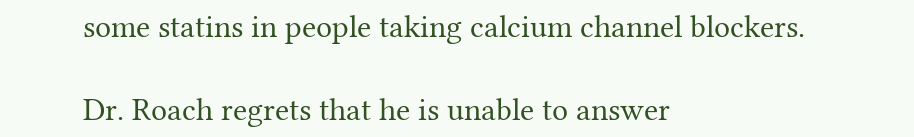some statins in people taking calcium channel blockers.

Dr. Roach regrets that he is unable to answer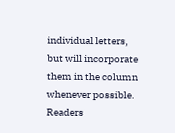individual letters, but will incorporate them in the column whenever possible. Readers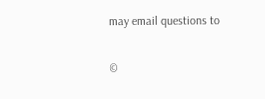may email questions to

©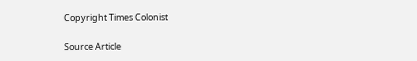Copyright Times Colonist

Source Article